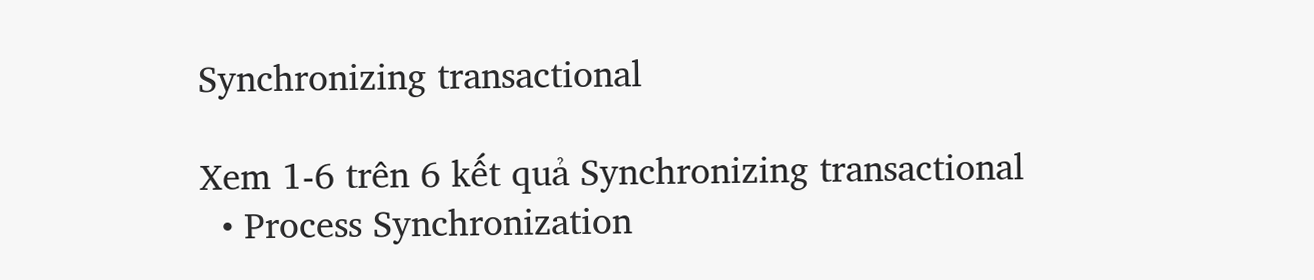Synchronizing transactional

Xem 1-6 trên 6 kết quả Synchronizing transactional
  • Process Synchronization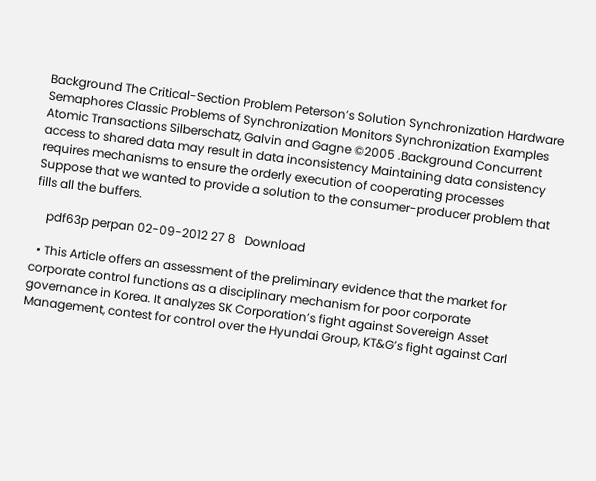Background The Critical-Section Problem Peterson’s Solution Synchronization Hardware Semaphores Classic Problems of Synchronization Monitors Synchronization Examples Atomic Transactions Silberschatz, Galvin and Gagne ©2005 .Background Concurrent access to shared data may result in data inconsistency Maintaining data consistency requires mechanisms to ensure the orderly execution of cooperating processes Suppose that we wanted to provide a solution to the consumer-producer problem that fills all the buffers.

    pdf63p perpan 02-09-2012 27 8   Download

  • This Article offers an assessment of the preliminary evidence that the market for corporate control functions as a disciplinary mechanism for poor corporate governance in Korea. It analyzes SK Corporation’s fight against Sovereign Asset Management, contest for control over the Hyundai Group, KT&G’s fight against Carl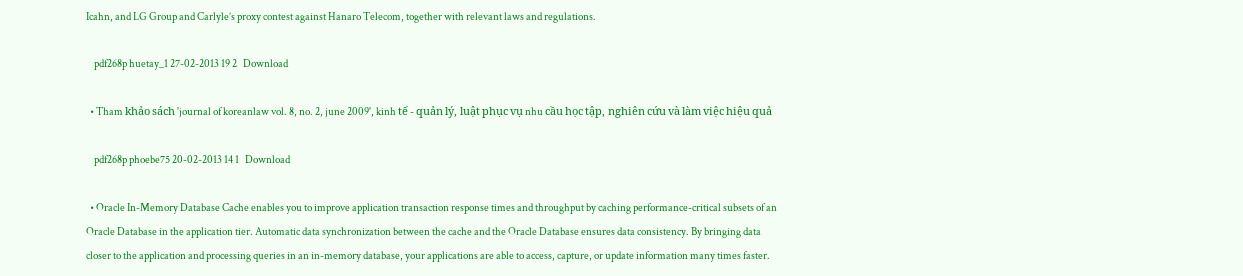Icahn, and LG Group and Carlyle’s proxy contest against Hanaro Telecom, together with relevant laws and regulations.

    pdf268p huetay_1 27-02-2013 19 2   Download

  • Tham khảo sách 'journal of koreanlaw vol. 8, no. 2, june 2009', kinh tế - quản lý, luật phục vụ nhu cầu học tập, nghiên cứu và làm việc hiệu quả

    pdf268p phoebe75 20-02-2013 14 1   Download

  • Oracle In-Memory Database Cache enables you to improve application transaction response times and throughput by caching performance-critical subsets of an Oracle Database in the application tier. Automatic data synchronization between the cache and the Oracle Database ensures data consistency. By bringing data closer to the application and processing queries in an in-memory database, your applications are able to access, capture, or update information many times faster.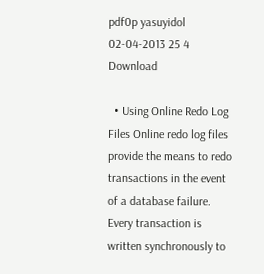pdf0p yasuyidol 02-04-2013 25 4   Download

  • Using Online Redo Log Files Online redo log files provide the means to redo transactions in the event of a database failure. Every transaction is written synchronously to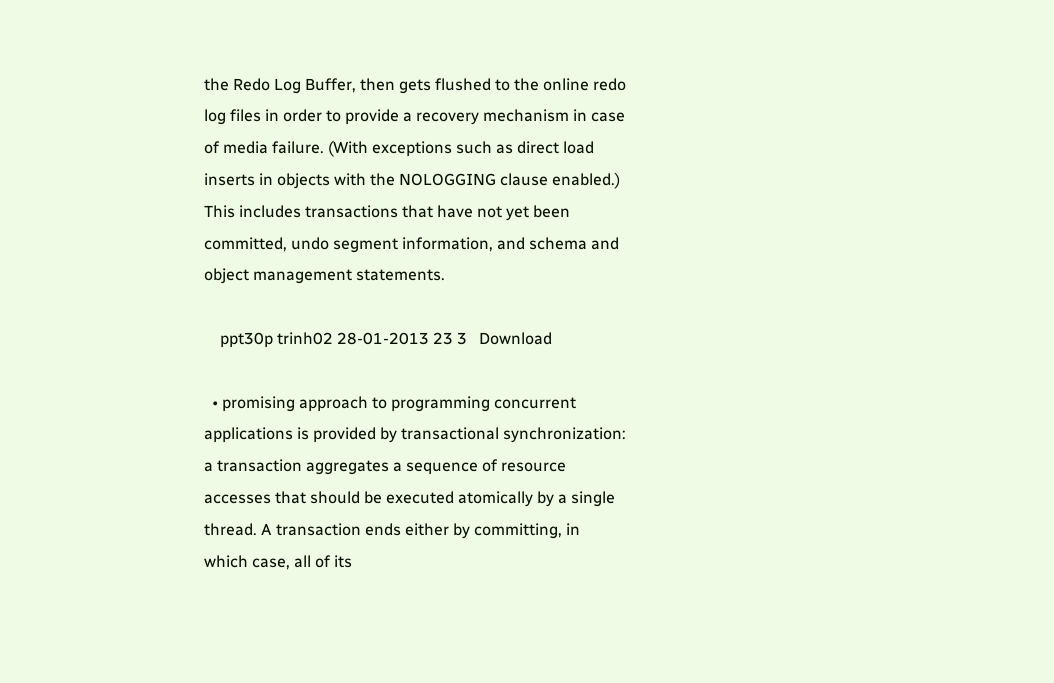the Redo Log Buffer, then gets flushed to the online redo log files in order to provide a recovery mechanism in case of media failure. (With exceptions such as direct load inserts in objects with the NOLOGGING clause enabled.) This includes transactions that have not yet been committed, undo segment information, and schema and object management statements.

    ppt30p trinh02 28-01-2013 23 3   Download

  • promising approach to programming concurrent applications is provided by transactional synchronization: a transaction aggregates a sequence of resource accesses that should be executed atomically by a single thread. A transaction ends either by committing, in which case, all of its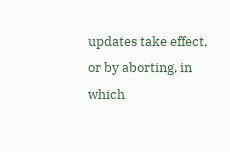updates take effect, or by aborting, in which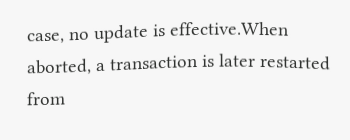case, no update is effective.When aborted, a transaction is later restarted from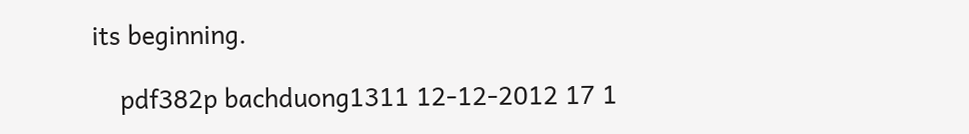its beginning.

    pdf382p bachduong1311 12-12-2012 17 1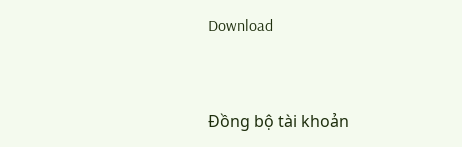Download


Đồng bộ tài khoản